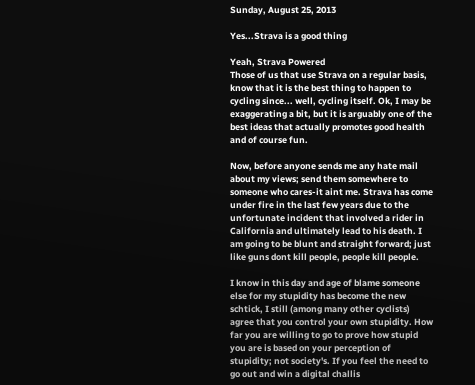Sunday, August 25, 2013

Yes...Strava is a good thing

Yeah, Strava Powered
Those of us that use Strava on a regular basis, know that it is the best thing to happen to cycling since... well, cycling itself. Ok, I may be exaggerating a bit, but it is arguably one of the best ideas that actually promotes good health and of course fun.

Now, before anyone sends me any hate mail about my views; send them somewhere to someone who cares-it aint me. Strava has come under fire in the last few years due to the unfortunate incident that involved a rider in California and ultimately lead to his death. I am going to be blunt and straight forward; just like guns dont kill people, people kill people.

I know in this day and age of blame someone else for my stupidity has become the new schtick, I still (among many other cyclists) agree that you control your own stupidity. How far you are willing to go to prove how stupid you are is based on your perception of stupidity; not society's. If you feel the need to go out and win a digital challis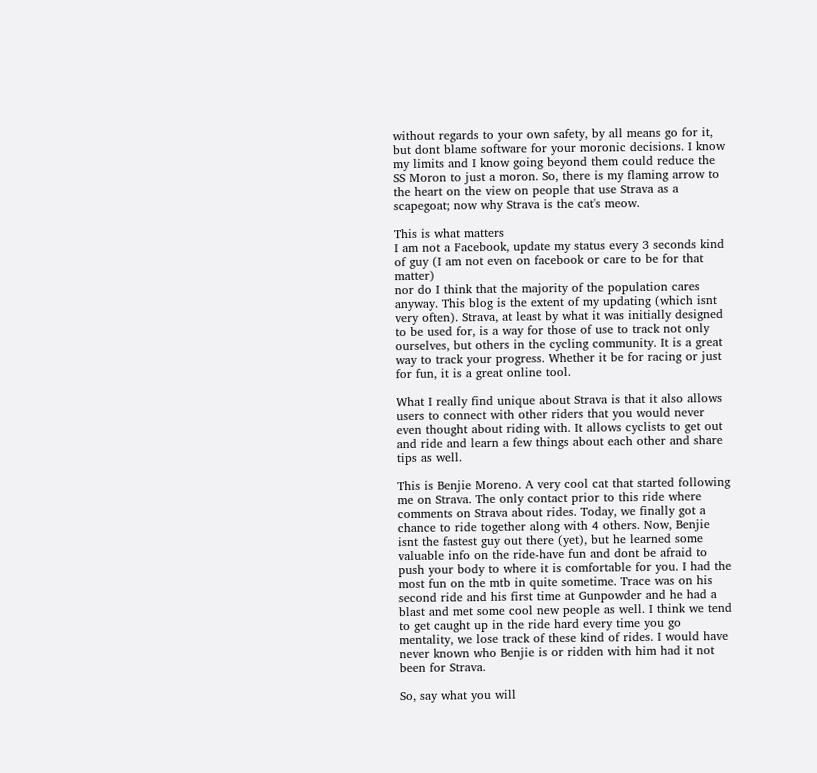without regards to your own safety, by all means go for it, but dont blame software for your moronic decisions. I know my limits and I know going beyond them could reduce the SS Moron to just a moron. So, there is my flaming arrow to the heart on the view on people that use Strava as a scapegoat; now why Strava is the cat's meow.

This is what matters
I am not a Facebook, update my status every 3 seconds kind of guy (I am not even on facebook or care to be for that matter)
nor do I think that the majority of the population cares anyway. This blog is the extent of my updating (which isnt very often). Strava, at least by what it was initially designed to be used for, is a way for those of use to track not only ourselves, but others in the cycling community. It is a great way to track your progress. Whether it be for racing or just for fun, it is a great online tool.

What I really find unique about Strava is that it also allows users to connect with other riders that you would never even thought about riding with. It allows cyclists to get out and ride and learn a few things about each other and share tips as well.

This is Benjie Moreno. A very cool cat that started following me on Strava. The only contact prior to this ride where comments on Strava about rides. Today, we finally got a chance to ride together along with 4 others. Now, Benjie isnt the fastest guy out there (yet), but he learned some valuable info on the ride-have fun and dont be afraid to push your body to where it is comfortable for you. I had the most fun on the mtb in quite sometime. Trace was on his second ride and his first time at Gunpowder and he had a blast and met some cool new people as well. I think we tend to get caught up in the ride hard every time you go mentality, we lose track of these kind of rides. I would have never known who Benjie is or ridden with him had it not been for Strava.

So, say what you will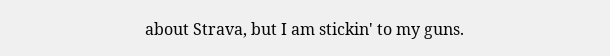about Strava, but I am stickin' to my guns.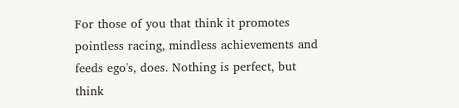For those of you that think it promotes pointless racing, mindless achievements and feeds ego's, does. Nothing is perfect, but think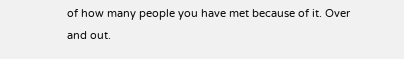of how many people you have met because of it. Over and out.